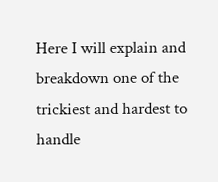Here I will explain and breakdown one of the trickiest and hardest to handle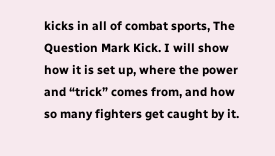kicks in all of combat sports, The Question Mark Kick. I will show how it is set up, where the power and “trick” comes from, and how so many fighters get caught by it.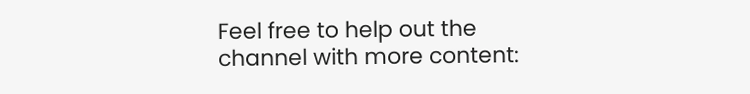Feel free to help out the channel with more content: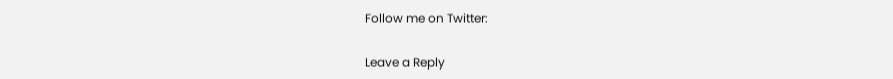Follow me on Twitter:

Leave a Reply